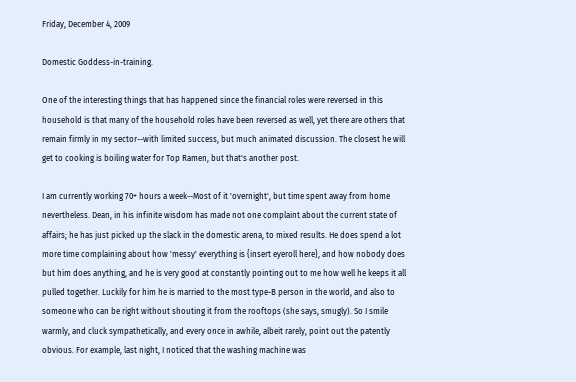Friday, December 4, 2009

Domestic Goddess-in-training.

One of the interesting things that has happened since the financial roles were reversed in this household is that many of the household roles have been reversed as well, yet there are others that remain firmly in my sector--with limited success, but much animated discussion. The closest he will get to cooking is boiling water for Top Ramen, but that's another post.

I am currently working 70+ hours a week--Most of it 'overnight', but time spent away from home nevertheless. Dean, in his infinite wisdom has made not one complaint about the current state of affairs; he has just picked up the slack in the domestic arena, to mixed results. He does spend a lot more time complaining about how 'messy' everything is {insert eyeroll here}, and how nobody does but him does anything, and he is very good at constantly pointing out to me how well he keeps it all pulled together. Luckily for him he is married to the most type-B person in the world, and also to someone who can be right without shouting it from the rooftops (she says, smugly). So I smile warmly, and cluck sympathetically, and every once in awhile, albeit rarely, point out the patently obvious. For example, last night, I noticed that the washing machine was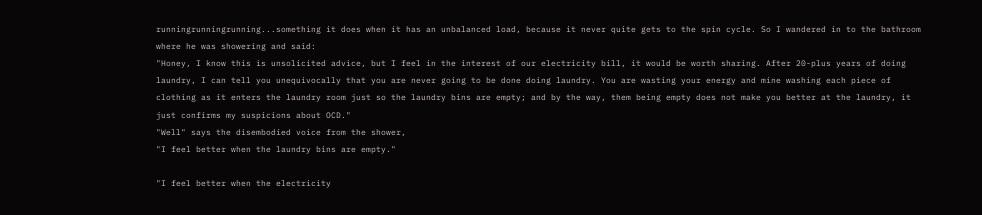runningrunningrunning...something it does when it has an unbalanced load, because it never quite gets to the spin cycle. So I wandered in to the bathroom where he was showering and said:
"Honey, I know this is unsolicited advice, but I feel in the interest of our electricity bill, it would be worth sharing. After 20-plus years of doing laundry, I can tell you unequivocally that you are never going to be done doing laundry. You are wasting your energy and mine washing each piece of clothing as it enters the laundry room just so the laundry bins are empty; and by the way, them being empty does not make you better at the laundry, it just confirms my suspicions about OCD."
"Well" says the disembodied voice from the shower,
"I feel better when the laundry bins are empty."

"I feel better when the electricity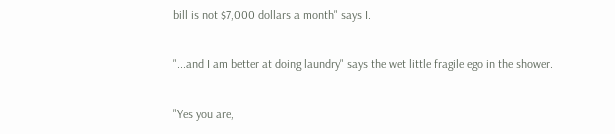bill is not $7,000 dollars a month" says I.

"...and I am better at doing laundry" says the wet little fragile ego in the shower.

"Yes you are,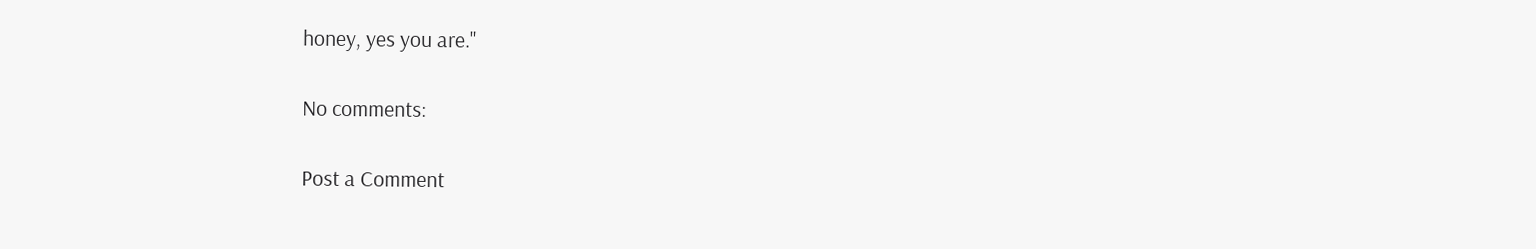honey, yes you are."

No comments:

Post a Comment